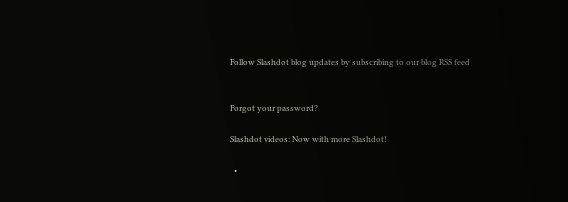Follow Slashdot blog updates by subscribing to our blog RSS feed


Forgot your password?

Slashdot videos: Now with more Slashdot!

  •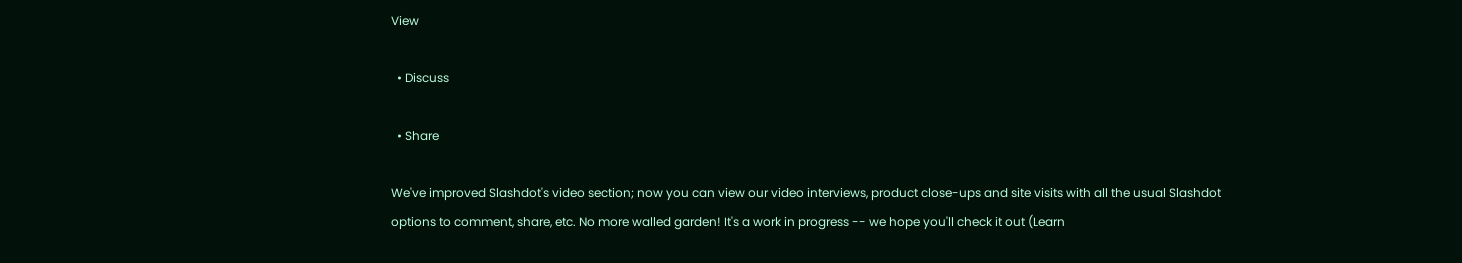View

  • Discuss

  • Share

We've improved Slashdot's video section; now you can view our video interviews, product close-ups and site visits with all the usual Slashdot options to comment, share, etc. No more walled garden! It's a work in progress -- we hope you'll check it out (Learn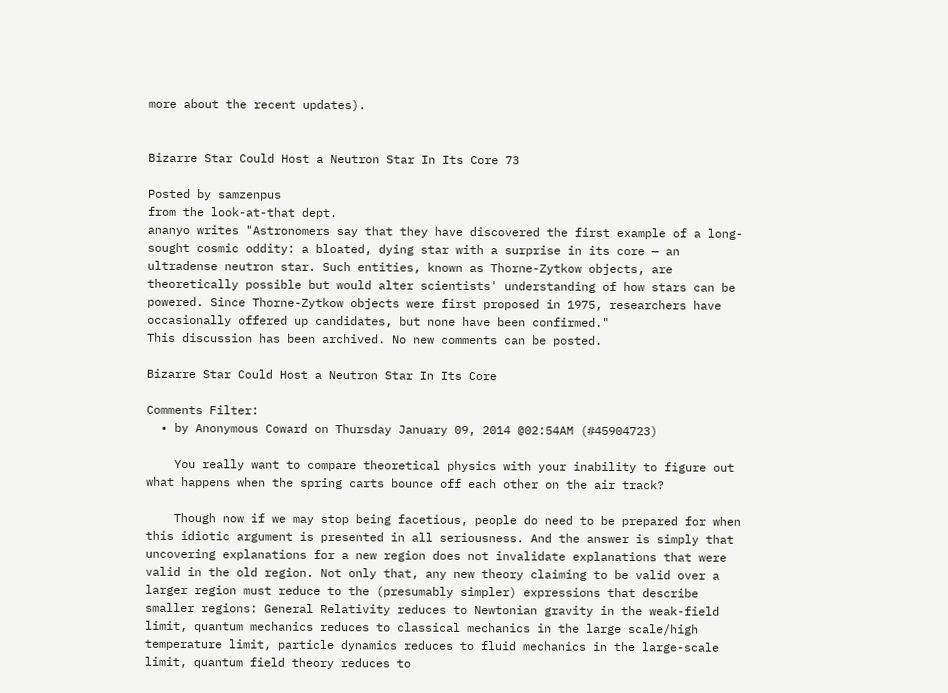more about the recent updates).


Bizarre Star Could Host a Neutron Star In Its Core 73

Posted by samzenpus
from the look-at-that dept.
ananyo writes "Astronomers say that they have discovered the first example of a long-sought cosmic oddity: a bloated, dying star with a surprise in its core — an ultradense neutron star. Such entities, known as Thorne-Zytkow objects, are theoretically possible but would alter scientists' understanding of how stars can be powered. Since Thorne-Zytkow objects were first proposed in 1975, researchers have occasionally offered up candidates, but none have been confirmed."
This discussion has been archived. No new comments can be posted.

Bizarre Star Could Host a Neutron Star In Its Core

Comments Filter:
  • by Anonymous Coward on Thursday January 09, 2014 @02:54AM (#45904723)

    You really want to compare theoretical physics with your inability to figure out what happens when the spring carts bounce off each other on the air track?

    Though now if we may stop being facetious, people do need to be prepared for when this idiotic argument is presented in all seriousness. And the answer is simply that uncovering explanations for a new region does not invalidate explanations that were valid in the old region. Not only that, any new theory claiming to be valid over a larger region must reduce to the (presumably simpler) expressions that describe smaller regions: General Relativity reduces to Newtonian gravity in the weak-field limit, quantum mechanics reduces to classical mechanics in the large scale/high temperature limit, particle dynamics reduces to fluid mechanics in the large-scale limit, quantum field theory reduces to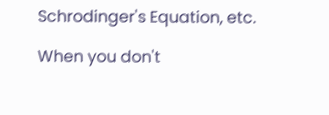Schrodinger's Equation, etc.

When you don't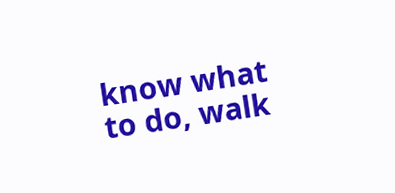know what to do, walk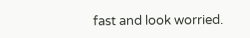fast and look worried.